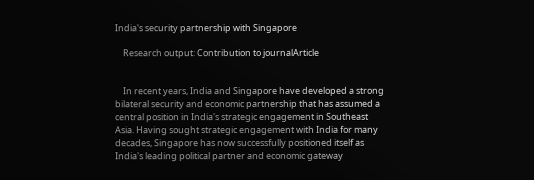India's security partnership with Singapore

    Research output: Contribution to journalArticle


    In recent years, India and Singapore have developed a strong bilateral security and economic partnership that has assumed a central position in India's strategic engagement in Southeast Asia. Having sought strategic engagement with India for many decades, Singapore has now successfully positioned itself as India's leading political partner and economic gateway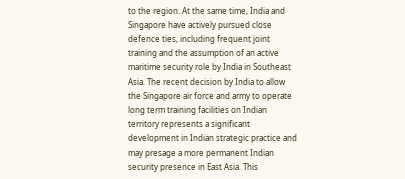to the region. At the same time, India and Singapore have actively pursued close defence ties, including frequent joint training and the assumption of an active maritime security role by India in Southeast Asia. The recent decision by India to allow the Singapore air force and army to operate long term training facilities on Indian territory represents a significant development in Indian strategic practice and may presage a more permanent Indian security presence in East Asia. This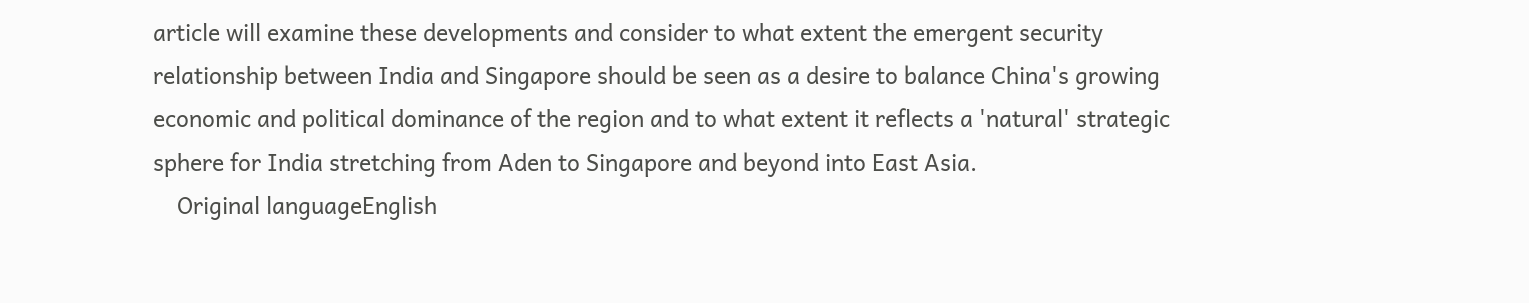article will examine these developments and consider to what extent the emergent security relationship between India and Singapore should be seen as a desire to balance China's growing economic and political dominance of the region and to what extent it reflects a 'natural' strategic sphere for India stretching from Aden to Singapore and beyond into East Asia.
    Original languageEnglish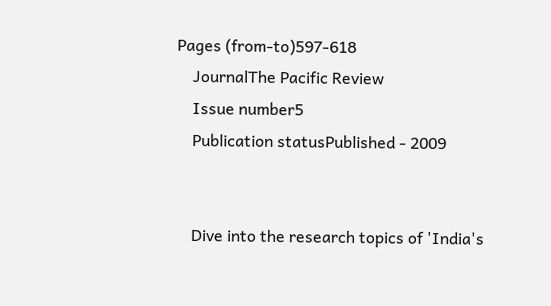Pages (from-to)597-618
    JournalThe Pacific Review
    Issue number5
    Publication statusPublished - 2009


    Dive into the research topics of 'India's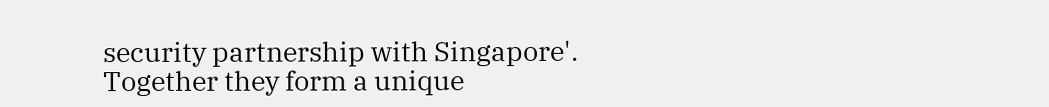security partnership with Singapore'. Together they form a unique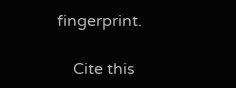fingerprint.

    Cite this